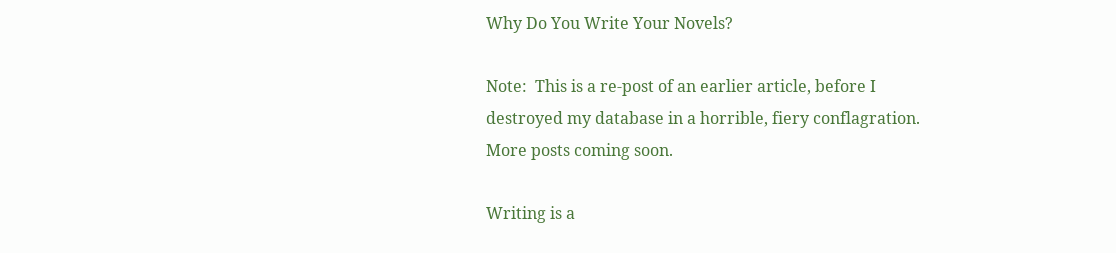Why Do You Write Your Novels?

Note:  This is a re-post of an earlier article, before I destroyed my database in a horrible, fiery conflagration.  More posts coming soon.

Writing is a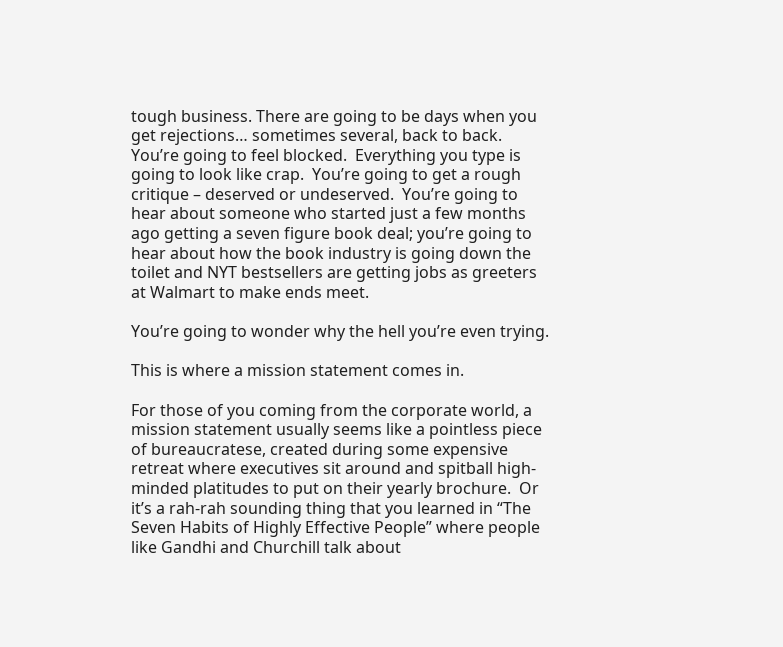tough business. There are going to be days when you get rejections… sometimes several, back to back.  You’re going to feel blocked.  Everything you type is going to look like crap.  You’re going to get a rough critique – deserved or undeserved.  You’re going to hear about someone who started just a few months ago getting a seven figure book deal; you’re going to hear about how the book industry is going down the toilet and NYT bestsellers are getting jobs as greeters at Walmart to make ends meet.

You’re going to wonder why the hell you’re even trying.

This is where a mission statement comes in.

For those of you coming from the corporate world, a mission statement usually seems like a pointless piece of bureaucratese, created during some expensive retreat where executives sit around and spitball high-minded platitudes to put on their yearly brochure.  Or it’s a rah-rah sounding thing that you learned in “The Seven Habits of Highly Effective People” where people like Gandhi and Churchill talk about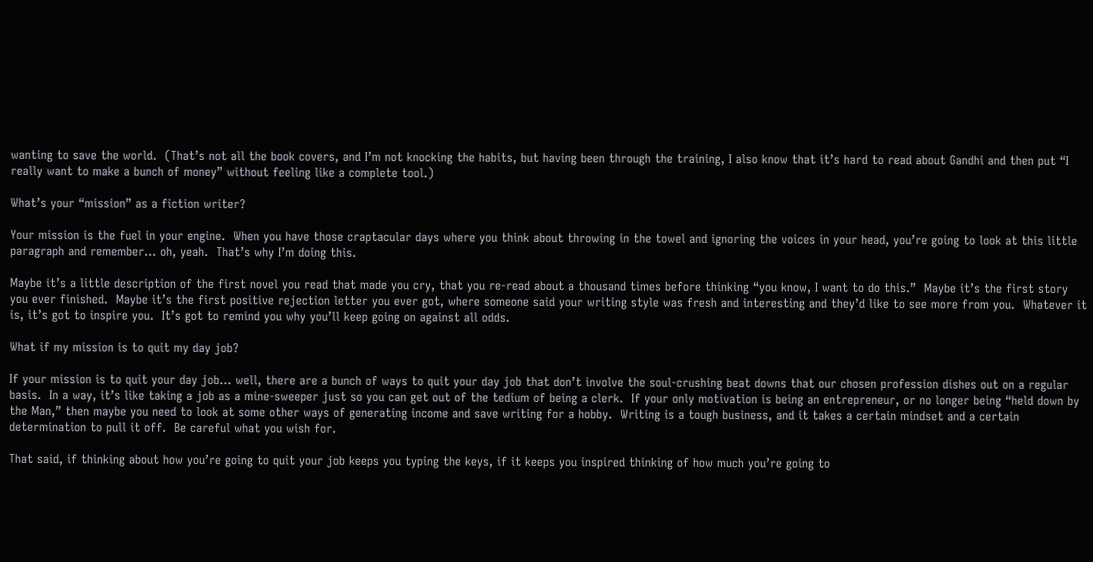wanting to save the world.  (That’s not all the book covers, and I’m not knocking the habits, but having been through the training, I also know that it’s hard to read about Gandhi and then put “I really want to make a bunch of money” without feeling like a complete tool.)

What’s your “mission” as a fiction writer?

Your mission is the fuel in your engine.  When you have those craptacular days where you think about throwing in the towel and ignoring the voices in your head, you’re going to look at this little paragraph and remember… oh, yeah.  That’s why I’m doing this.

Maybe it’s a little description of the first novel you read that made you cry, that you re-read about a thousand times before thinking “you know, I want to do this.”  Maybe it’s the first story you ever finished.  Maybe it’s the first positive rejection letter you ever got, where someone said your writing style was fresh and interesting and they’d like to see more from you.  Whatever it is, it’s got to inspire you.  It’s got to remind you why you’ll keep going on against all odds.

What if my mission is to quit my day job?

If your mission is to quit your day job… well, there are a bunch of ways to quit your day job that don’t involve the soul-crushing beat downs that our chosen profession dishes out on a regular basis.  In a way, it’s like taking a job as a mine-sweeper just so you can get out of the tedium of being a clerk.  If your only motivation is being an entrepreneur, or no longer being “held down by the Man,” then maybe you need to look at some other ways of generating income and save writing for a hobby.  Writing is a tough business, and it takes a certain mindset and a certain determination to pull it off.  Be careful what you wish for.

That said, if thinking about how you’re going to quit your job keeps you typing the keys, if it keeps you inspired thinking of how much you’re going to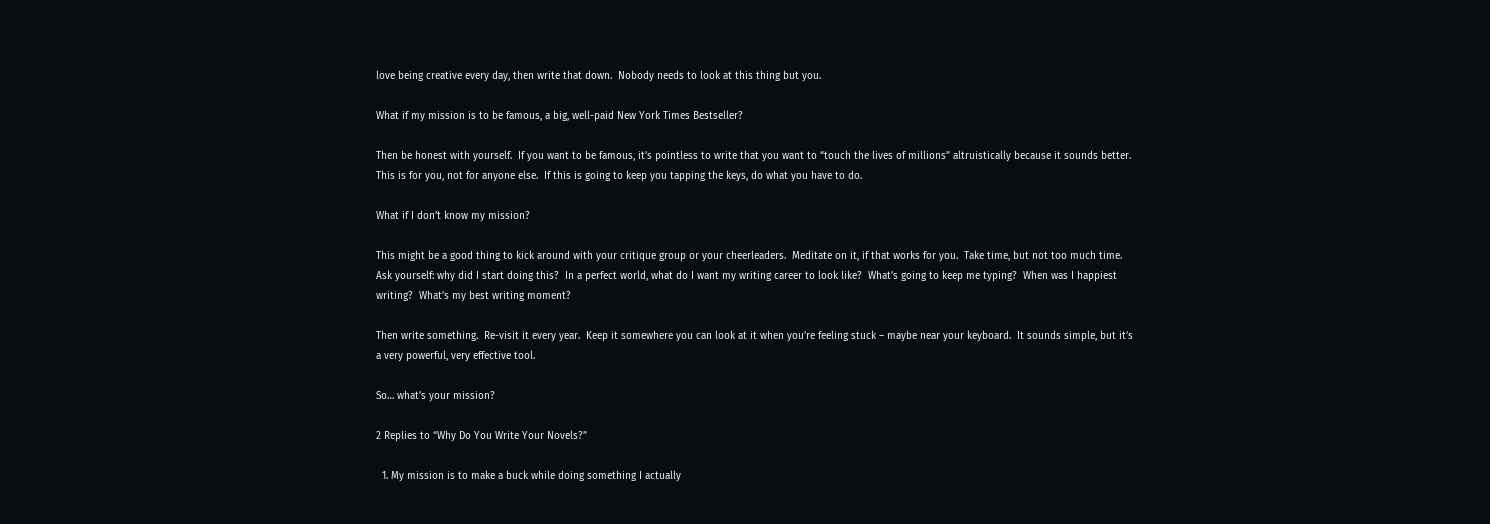love being creative every day, then write that down.  Nobody needs to look at this thing but you.

What if my mission is to be famous, a big, well-paid New York Times Bestseller?

Then be honest with yourself.  If you want to be famous, it’s pointless to write that you want to “touch the lives of millions” altruistically because it sounds better.  This is for you, not for anyone else.  If this is going to keep you tapping the keys, do what you have to do.

What if I don’t know my mission?

This might be a good thing to kick around with your critique group or your cheerleaders.  Meditate on it, if that works for you.  Take time, but not too much time.  Ask yourself: why did I start doing this?  In a perfect world, what do I want my writing career to look like?  What’s going to keep me typing?  When was I happiest writing?  What’s my best writing moment?

Then write something.  Re-visit it every year.  Keep it somewhere you can look at it when you’re feeling stuck – maybe near your keyboard.  It sounds simple, but it’s a very powerful, very effective tool.

So… what’s your mission?

2 Replies to “Why Do You Write Your Novels?”

  1. My mission is to make a buck while doing something I actually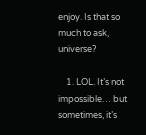enjoy. Is that so much to ask, universe?

    1. LOL. It’s not impossible… but sometimes, it’s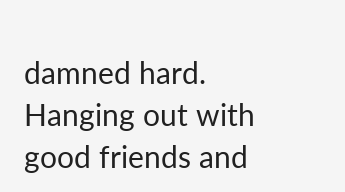damned hard. Hanging out with good friends and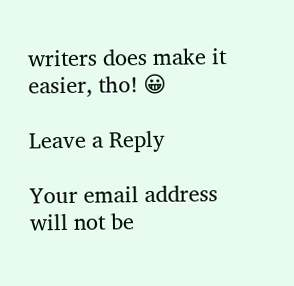writers does make it easier, tho! 😀

Leave a Reply

Your email address will not be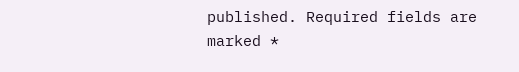published. Required fields are marked *